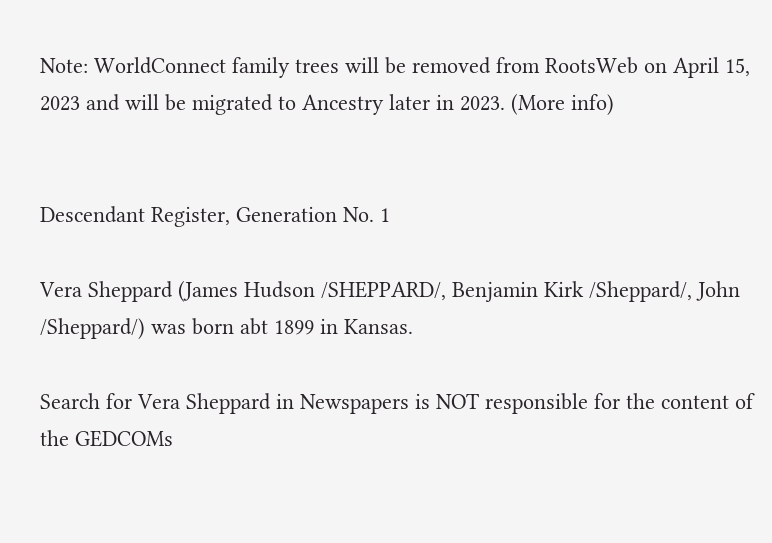Note: WorldConnect family trees will be removed from RootsWeb on April 15, 2023 and will be migrated to Ancestry later in 2023. (More info)


Descendant Register, Generation No. 1

Vera Sheppard (James Hudson /SHEPPARD/, Benjamin Kirk /Sheppard/, John /Sheppard/) was born abt 1899 in Kansas.

Search for Vera Sheppard in Newspapers is NOT responsible for the content of the GEDCOMs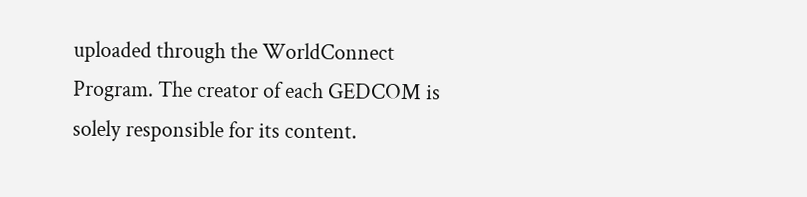uploaded through the WorldConnect Program. The creator of each GEDCOM is solely responsible for its content.